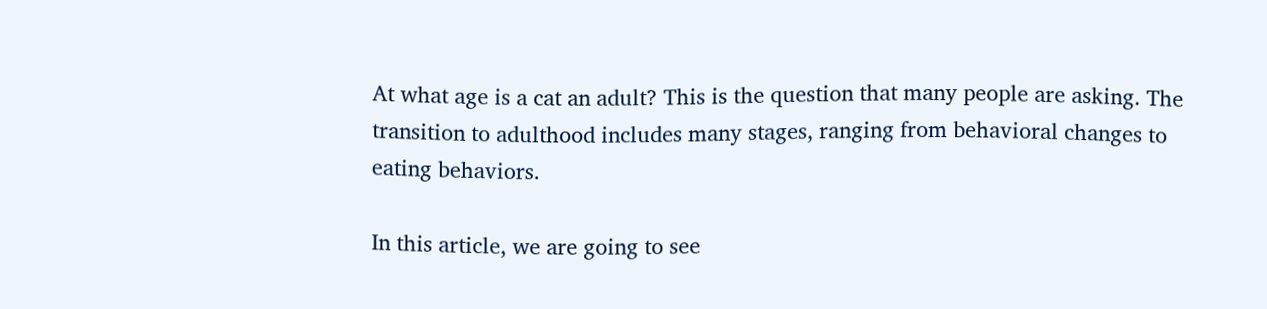At what age is a cat an adult? This is the question that many people are asking. The transition to adulthood includes many stages, ranging from behavioral changes to eating behaviors.

In this article, we are going to see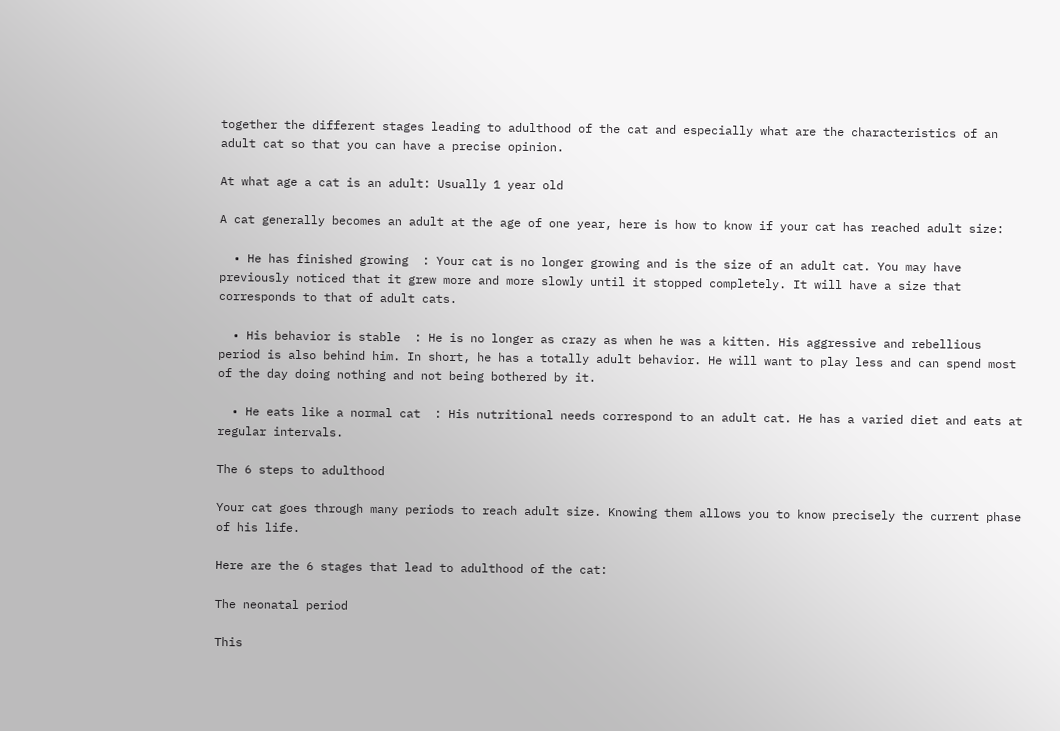together the different stages leading to adulthood of the cat and especially what are the characteristics of an adult cat so that you can have a precise opinion.

At what age a cat is an adult: Usually 1 year old

A cat generally becomes an adult at the age of one year, here is how to know if your cat has reached adult size:

  • He has finished growing  : Your cat is no longer growing and is the size of an adult cat. You may have previously noticed that it grew more and more slowly until it stopped completely. It will have a size that corresponds to that of adult cats.

  • His behavior is stable  : He is no longer as crazy as when he was a kitten. His aggressive and rebellious period is also behind him. In short, he has a totally adult behavior. He will want to play less and can spend most of the day doing nothing and not being bothered by it.

  • He eats like a normal cat  : His nutritional needs correspond to an adult cat. He has a varied diet and eats at regular intervals.

The 6 steps to adulthood

Your cat goes through many periods to reach adult size. Knowing them allows you to know precisely the current phase of his life.

Here are the 6 stages that lead to adulthood of the cat:

The neonatal period

This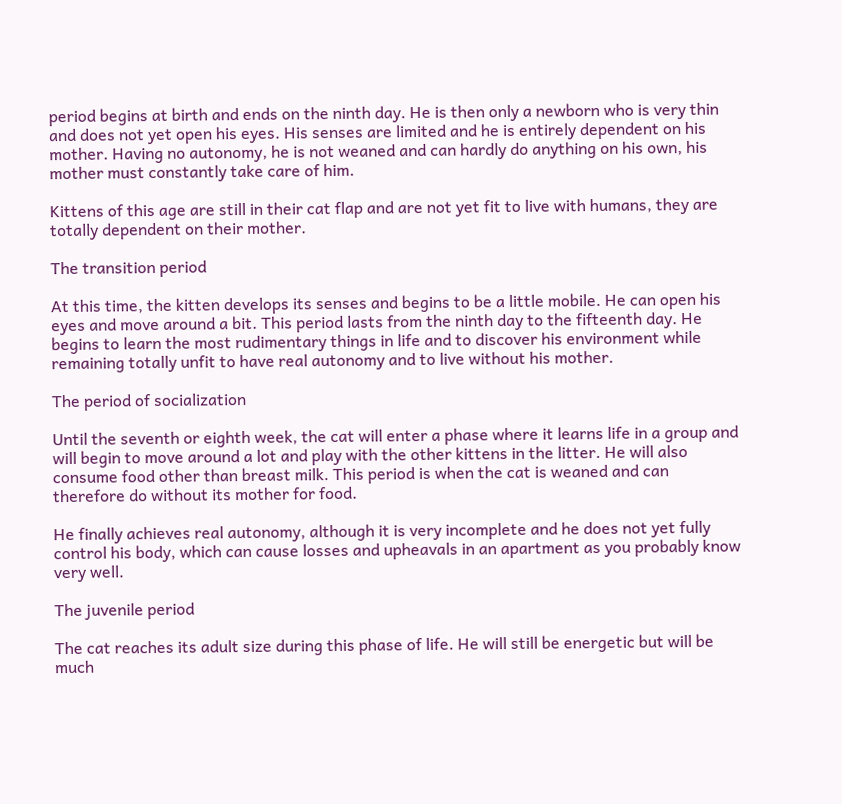period begins at birth and ends on the ninth day. He is then only a newborn who is very thin and does not yet open his eyes. His senses are limited and he is entirely dependent on his mother. Having no autonomy, he is not weaned and can hardly do anything on his own, his mother must constantly take care of him.

Kittens of this age are still in their cat flap and are not yet fit to live with humans, they are totally dependent on their mother.

The transition period

At this time, the kitten develops its senses and begins to be a little mobile. He can open his eyes and move around a bit. This period lasts from the ninth day to the fifteenth day. He begins to learn the most rudimentary things in life and to discover his environment while remaining totally unfit to have real autonomy and to live without his mother.

The period of socialization

Until the seventh or eighth week, the cat will enter a phase where it learns life in a group and will begin to move around a lot and play with the other kittens in the litter. He will also consume food other than breast milk. This period is when the cat is weaned and can therefore do without its mother for food.

He finally achieves real autonomy, although it is very incomplete and he does not yet fully control his body, which can cause losses and upheavals in an apartment as you probably know very well.

The juvenile period

The cat reaches its adult size during this phase of life. He will still be energetic but will be much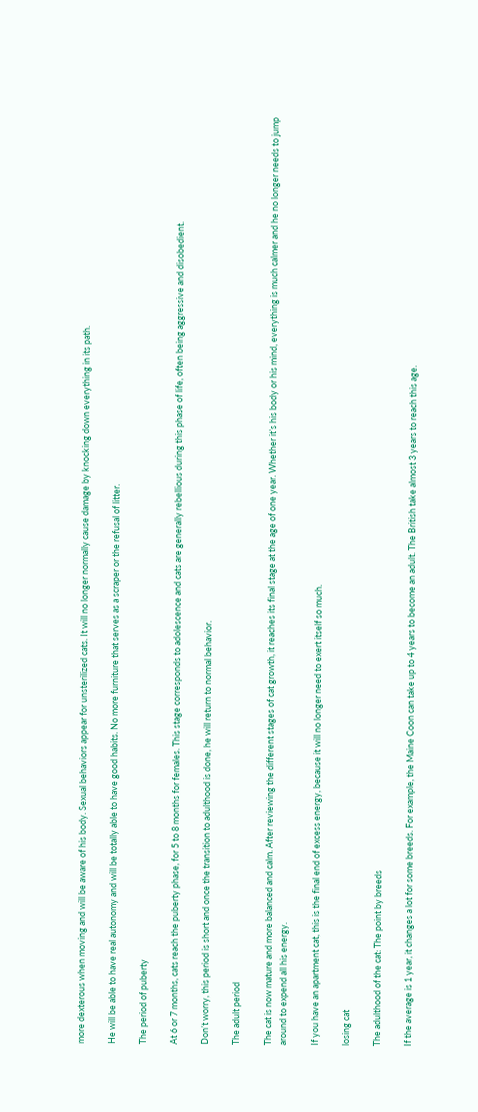more dexterous when moving and will be aware of his body. Sexual behaviors appear for unsterilized cats. It will no longer normally cause damage by knocking down everything in its path.

He will be able to have real autonomy and will be totally able to have good habits. No more furniture that serves as a scraper or the refusal of litter.

The period of puberty

At 6 or 7 months, cats reach the puberty phase, for 5 to 8 months for females. This stage corresponds to adolescence and cats are generally rebellious during this phase of life, often being aggressive and disobedient.

Don’t worry, this period is short and once the transition to adulthood is done, he will return to normal behavior.

The adult period

The cat is now mature and more balanced and calm. After reviewing the different stages of cat growth, it reaches its final stage at the age of one year. Whether it’s his body or his mind, everything is much calmer and he no longer needs to jump around to expend all his energy.

If you have an apartment cat, this is the final end of excess energy, because it will no longer need to exert itself so much.

losing cat

The adulthood of the cat: The point by breeds

If the average is 1 year, it changes a lot for some breeds. For example, the Maine Coon can take up to 4 years to become an adult. The British take almost 3 years to reach this age.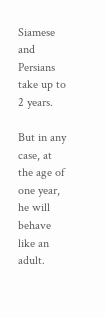Siamese and Persians take up to 2 years.

But in any case, at the age of one year, he will behave like an adult.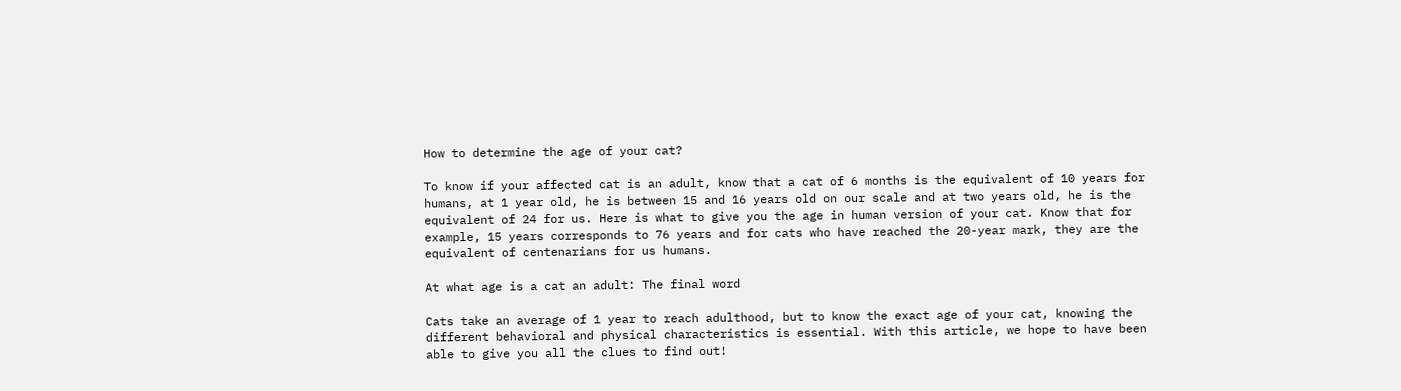How to determine the age of your cat?

To know if your affected cat is an adult, know that a cat of 6 months is the equivalent of 10 years for humans, at 1 year old, he is between 15 and 16 years old on our scale and at two years old, he is the equivalent of 24 for us. Here is what to give you the age in human version of your cat. Know that for example, 15 years corresponds to 76 years and for cats who have reached the 20-year mark, they are the equivalent of centenarians for us humans.

At what age is a cat an adult: The final word

Cats take an average of 1 year to reach adulthood, but to know the exact age of your cat, knowing the different behavioral and physical characteristics is essential. With this article, we hope to have been able to give you all the clues to find out!